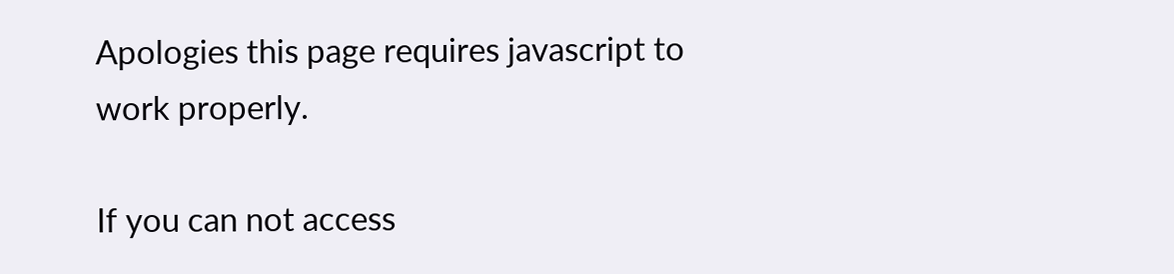Apologies this page requires javascript to work properly.

If you can not access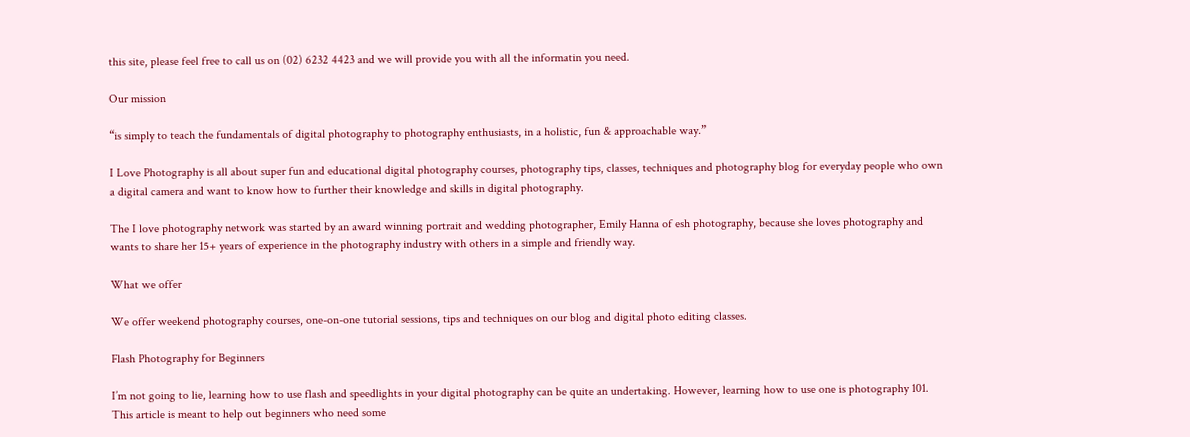this site, please feel free to call us on (02) 6232 4423 and we will provide you with all the informatin you need.

Our mission

“is simply to teach the fundamentals of digital photography to photography enthusiasts, in a holistic, fun & approachable way.”

I Love Photography is all about super fun and educational digital photography courses, photography tips, classes, techniques and photography blog for everyday people who own a digital camera and want to know how to further their knowledge and skills in digital photography.

The I love photography network was started by an award winning portrait and wedding photographer, Emily Hanna of esh photography, because she loves photography and wants to share her 15+ years of experience in the photography industry with others in a simple and friendly way.

What we offer

We offer weekend photography courses, one-on-one tutorial sessions, tips and techniques on our blog and digital photo editing classes.

Flash Photography for Beginners

I’m not going to lie, learning how to use flash and speedlights in your digital photography can be quite an undertaking. However, learning how to use one is photography 101. This article is meant to help out beginners who need some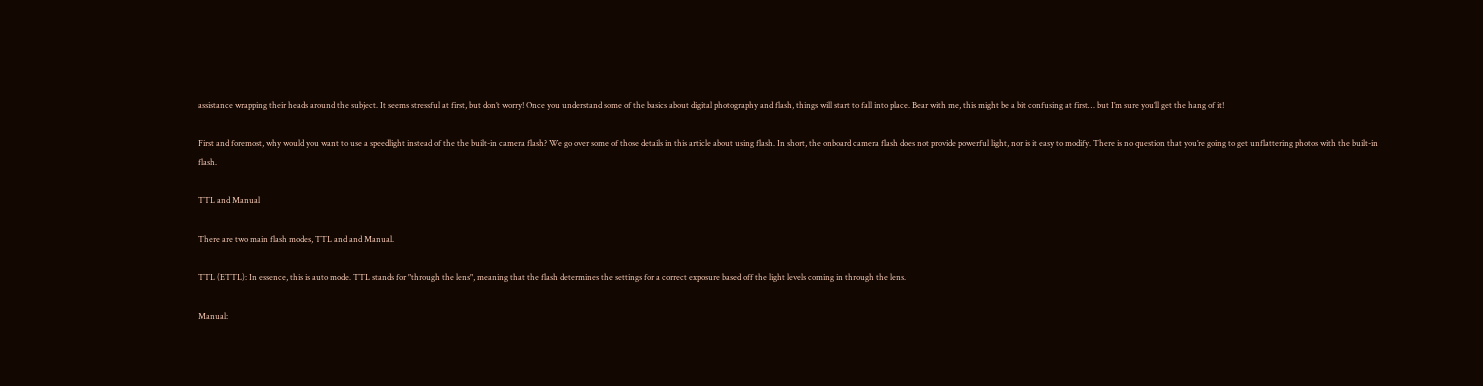assistance wrapping their heads around the subject. It seems stressful at first, but don’t worry! Once you understand some of the basics about digital photography and flash, things will start to fall into place. Bear with me, this might be a bit confusing at first… but I’m sure you’ll get the hang of it!

First and foremost, why would you want to use a speedlight instead of the the built-in camera flash? We go over some of those details in this article about using flash. In short, the onboard camera flash does not provide powerful light, nor is it easy to modify. There is no question that you’re going to get unflattering photos with the built-in flash.

TTL and Manual

There are two main flash modes, TTL and and Manual.

TTL (ETTL): In essence, this is auto mode. TTL stands for "through the lens", meaning that the flash determines the settings for a correct exposure based off the light levels coming in through the lens.

Manual: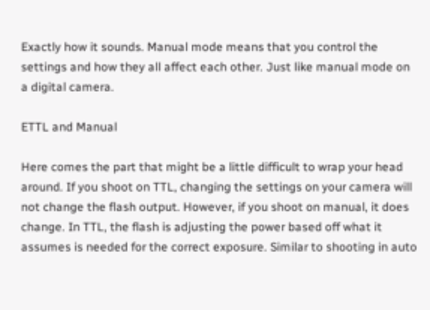Exactly how it sounds. Manual mode means that you control the settings and how they all affect each other. Just like manual mode on a digital camera.

ETTL and Manual

Here comes the part that might be a little difficult to wrap your head around. If you shoot on TTL, changing the settings on your camera will not change the flash output. However, if you shoot on manual, it does change. In TTL, the flash is adjusting the power based off what it assumes is needed for the correct exposure. Similar to shooting in auto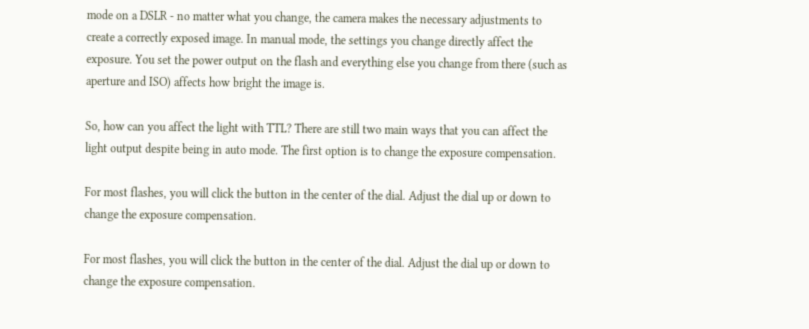mode on a DSLR - no matter what you change, the camera makes the necessary adjustments to create a correctly exposed image. In manual mode, the settings you change directly affect the exposure. You set the power output on the flash and everything else you change from there (such as aperture and ISO) affects how bright the image is.

So, how can you affect the light with TTL? There are still two main ways that you can affect the light output despite being in auto mode. The first option is to change the exposure compensation.

For most flashes, you will click the button in the center of the dial. Adjust the dial up or down to change the exposure compensation.

For most flashes, you will click the button in the center of the dial. Adjust the dial up or down to change the exposure compensation.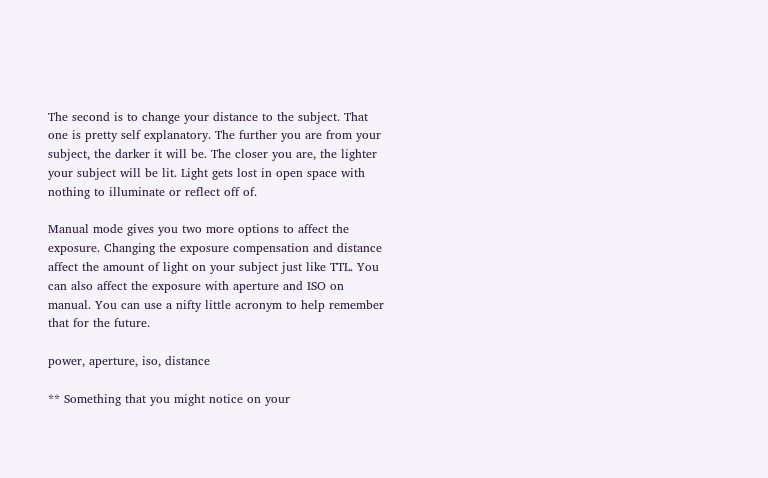The second is to change your distance to the subject. That one is pretty self explanatory. The further you are from your subject, the darker it will be. The closer you are, the lighter your subject will be lit. Light gets lost in open space with nothing to illuminate or reflect off of.

Manual mode gives you two more options to affect the exposure. Changing the exposure compensation and distance affect the amount of light on your subject just like TTL. You can also affect the exposure with aperture and ISO on manual. You can use a nifty little acronym to help remember that for the future.

power, aperture, iso, distance

** Something that you might notice on your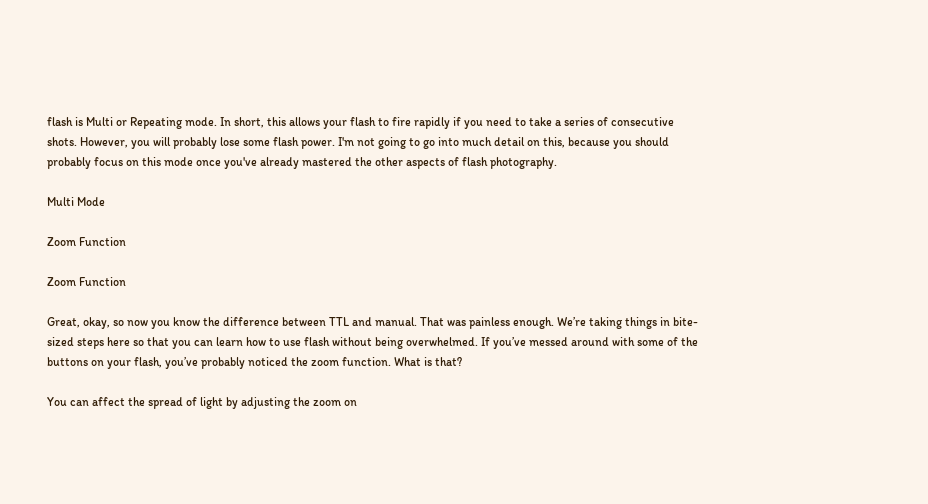flash is Multi or Repeating mode. In short, this allows your flash to fire rapidly if you need to take a series of consecutive shots. However, you will probably lose some flash power. I'm not going to go into much detail on this, because you should probably focus on this mode once you've already mastered the other aspects of flash photography.

Multi Mode

Zoom Function

Zoom Function

Great, okay, so now you know the difference between TTL and manual. That was painless enough. We’re taking things in bite-sized steps here so that you can learn how to use flash without being overwhelmed. If you’ve messed around with some of the buttons on your flash, you’ve probably noticed the zoom function. What is that?

You can affect the spread of light by adjusting the zoom on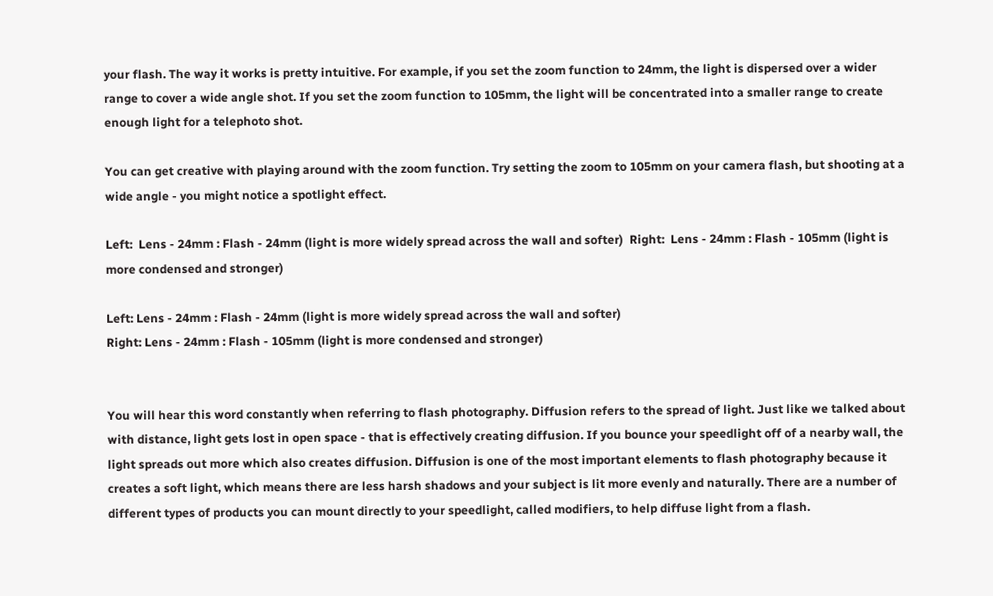your flash. The way it works is pretty intuitive. For example, if you set the zoom function to 24mm, the light is dispersed over a wider range to cover a wide angle shot. If you set the zoom function to 105mm, the light will be concentrated into a smaller range to create enough light for a telephoto shot.

You can get creative with playing around with the zoom function. Try setting the zoom to 105mm on your camera flash, but shooting at a wide angle - you might notice a spotlight effect.

Left:  Lens - 24mm : Flash - 24mm (light is more widely spread across the wall and softer)  Right:  Lens - 24mm : Flash - 105mm (light is more condensed and stronger)

Left: Lens - 24mm : Flash - 24mm (light is more widely spread across the wall and softer)
Right: Lens - 24mm : Flash - 105mm (light is more condensed and stronger)


You will hear this word constantly when referring to flash photography. Diffusion refers to the spread of light. Just like we talked about with distance, light gets lost in open space - that is effectively creating diffusion. If you bounce your speedlight off of a nearby wall, the light spreads out more which also creates diffusion. Diffusion is one of the most important elements to flash photography because it creates a soft light, which means there are less harsh shadows and your subject is lit more evenly and naturally. There are a number of different types of products you can mount directly to your speedlight, called modifiers, to help diffuse light from a flash.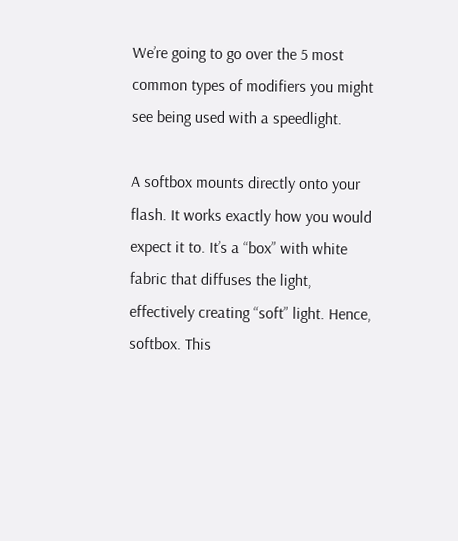We’re going to go over the 5 most common types of modifiers you might see being used with a speedlight.

A softbox mounts directly onto your flash. It works exactly how you would expect it to. It’s a “box” with white fabric that diffuses the light, effectively creating “soft” light. Hence, softbox. This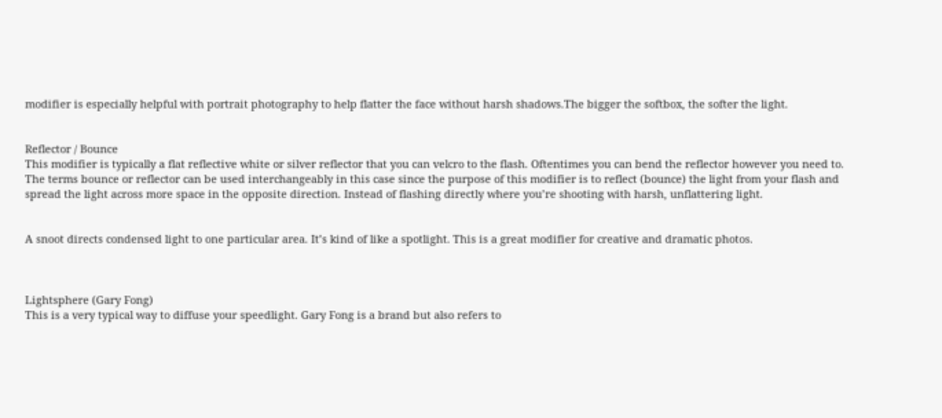modifier is especially helpful with portrait photography to help flatter the face without harsh shadows.The bigger the softbox, the softer the light.


Reflector / Bounce
This modifier is typically a flat reflective white or silver reflector that you can velcro to the flash. Oftentimes you can bend the reflector however you need to. The terms bounce or reflector can be used interchangeably in this case since the purpose of this modifier is to reflect (bounce) the light from your flash and spread the light across more space in the opposite direction. Instead of flashing directly where you’re shooting with harsh, unflattering light.


A snoot directs condensed light to one particular area. It’s kind of like a spotlight. This is a great modifier for creative and dramatic photos.



Lightsphere (Gary Fong)
This is a very typical way to diffuse your speedlight. Gary Fong is a brand but also refers to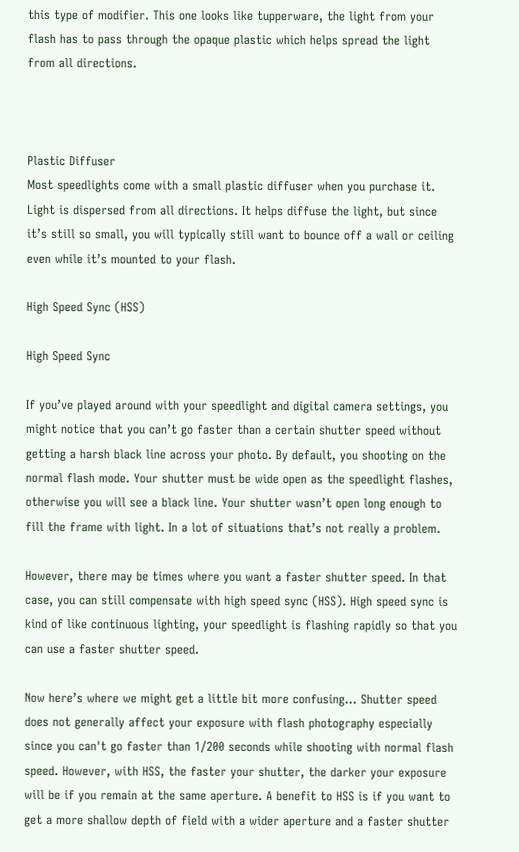this type of modifier. This one looks like tupperware, the light from your flash has to pass through the opaque plastic which helps spread the light from all directions.



Plastic Diffuser
Most speedlights come with a small plastic diffuser when you purchase it. Light is dispersed from all directions. It helps diffuse the light, but since it’s still so small, you will typically still want to bounce off a wall or ceiling even while it’s mounted to your flash.

High Speed Sync (HSS)

High Speed Sync

If you’ve played around with your speedlight and digital camera settings, you might notice that you can’t go faster than a certain shutter speed without getting a harsh black line across your photo. By default, you shooting on the normal flash mode. Your shutter must be wide open as the speedlight flashes, otherwise you will see a black line. Your shutter wasn’t open long enough to fill the frame with light. In a lot of situations that’s not really a problem.

However, there may be times where you want a faster shutter speed. In that case, you can still compensate with high speed sync (HSS). High speed sync is kind of like continuous lighting, your speedlight is flashing rapidly so that you can use a faster shutter speed.

Now here’s where we might get a little bit more confusing… Shutter speed does not generally affect your exposure with flash photography especially since you can't go faster than 1/200 seconds while shooting with normal flash speed. However, with HSS, the faster your shutter, the darker your exposure will be if you remain at the same aperture. A benefit to HSS is if you want to get a more shallow depth of field with a wider aperture and a faster shutter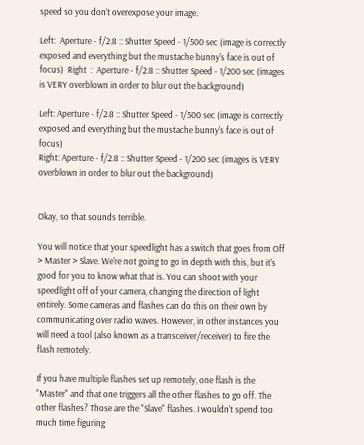speed so you don’t overexpose your image.

Left:  Aperture - f/2.8 :: Shutter Speed - 1/500 sec (image is correctly exposed and everything but the mustache bunny's face is out of focus)  Right  :  Aperture - f/2.8 :: Shutter Speed - 1/200 sec (images is VERY overblown in order to blur out the background)

Left: Aperture - f/2.8 :: Shutter Speed - 1/500 sec (image is correctly exposed and everything but the mustache bunny's face is out of focus)
Right: Aperture - f/2.8 :: Shutter Speed - 1/200 sec (images is VERY overblown in order to blur out the background)


Okay, so that sounds terrible.

You will notice that your speedlight has a switch that goes from Off > Master > Slave. We're not going to go in depth with this, but it's good for you to know what that is. You can shoot with your speedlight off of your camera, changing the direction of light entirely. Some cameras and flashes can do this on their own by communicating over radio waves. However, in other instances you will need a tool (also known as a transceiver/receiver) to fire the flash remotely.

If you have multiple flashes set up remotely, one flash is the "Master" and that one triggers all the other flashes to go off. The other flashes? Those are the "Slave" flashes. I wouldn't spend too much time figuring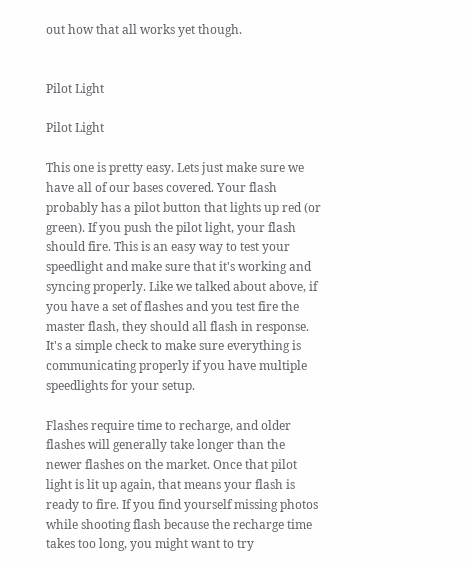out how that all works yet though.


Pilot Light

Pilot Light

This one is pretty easy. Lets just make sure we have all of our bases covered. Your flash probably has a pilot button that lights up red (or green). If you push the pilot light, your flash should fire. This is an easy way to test your speedlight and make sure that it's working and syncing properly. Like we talked about above, if you have a set of flashes and you test fire the master flash, they should all flash in response. It's a simple check to make sure everything is communicating properly if you have multiple speedlights for your setup.

Flashes require time to recharge, and older flashes will generally take longer than the newer flashes on the market. Once that pilot light is lit up again, that means your flash is ready to fire. If you find yourself missing photos while shooting flash because the recharge time takes too long, you might want to try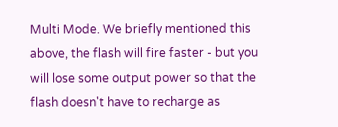Multi Mode. We briefly mentioned this above, the flash will fire faster - but you will lose some output power so that the flash doesn't have to recharge as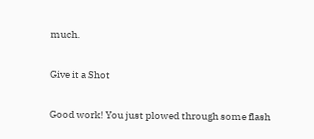much.

Give it a Shot

Good work! You just plowed through some flash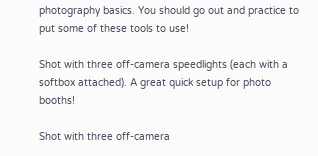photography basics. You should go out and practice to put some of these tools to use!

Shot with three off-camera speedlights (each with a softbox attached). A great quick setup for photo booths!

Shot with three off-camera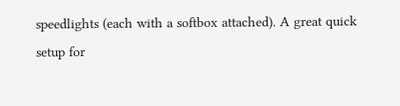speedlights (each with a softbox attached). A great quick setup for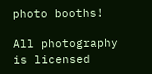photo booths!

All photography is licensed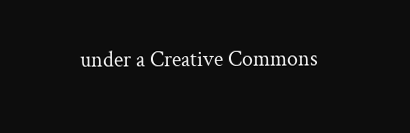under a Creative Commons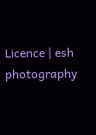Licence | esh photography